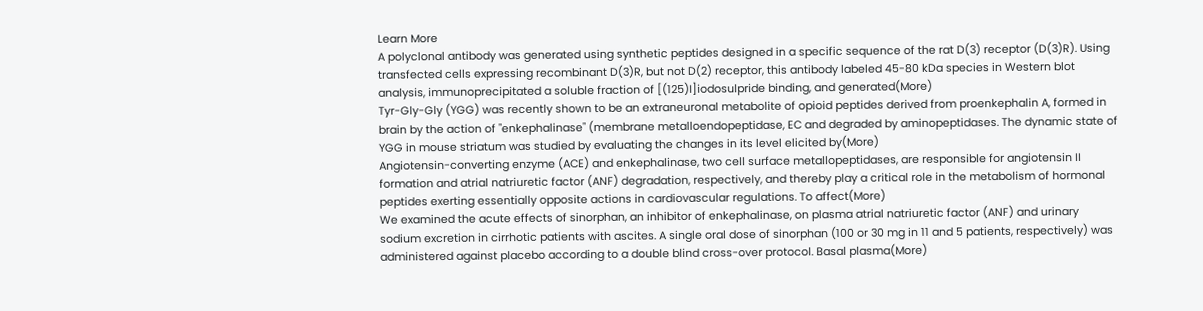Learn More
A polyclonal antibody was generated using synthetic peptides designed in a specific sequence of the rat D(3) receptor (D(3)R). Using transfected cells expressing recombinant D(3)R, but not D(2) receptor, this antibody labeled 45-80 kDa species in Western blot analysis, immunoprecipitated a soluble fraction of [(125)I]iodosulpride binding, and generated(More)
Tyr-Gly-Gly (YGG) was recently shown to be an extraneuronal metabolite of opioid peptides derived from proenkephalin A, formed in brain by the action of "enkephalinase" (membrane metalloendopeptidase, EC and degraded by aminopeptidases. The dynamic state of YGG in mouse striatum was studied by evaluating the changes in its level elicited by(More)
Angiotensin-converting enzyme (ACE) and enkephalinase, two cell surface metallopeptidases, are responsible for angiotensin II formation and atrial natriuretic factor (ANF) degradation, respectively, and thereby play a critical role in the metabolism of hormonal peptides exerting essentially opposite actions in cardiovascular regulations. To affect(More)
We examined the acute effects of sinorphan, an inhibitor of enkephalinase, on plasma atrial natriuretic factor (ANF) and urinary sodium excretion in cirrhotic patients with ascites. A single oral dose of sinorphan (100 or 30 mg in 11 and 5 patients, respectively) was administered against placebo according to a double blind cross-over protocol. Basal plasma(More)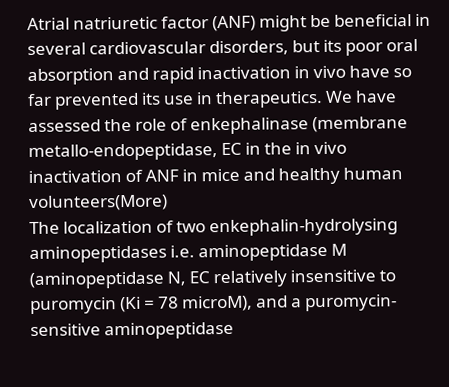Atrial natriuretic factor (ANF) might be beneficial in several cardiovascular disorders, but its poor oral absorption and rapid inactivation in vivo have so far prevented its use in therapeutics. We have assessed the role of enkephalinase (membrane metallo-endopeptidase, EC in the in vivo inactivation of ANF in mice and healthy human volunteers(More)
The localization of two enkephalin-hydrolysing aminopeptidases i.e. aminopeptidase M (aminopeptidase N, EC relatively insensitive to puromycin (Ki = 78 microM), and a puromycin-sensitive aminopeptidase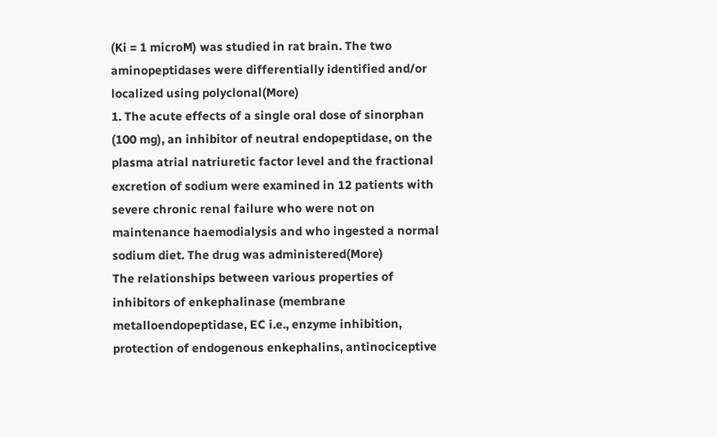(Ki = 1 microM) was studied in rat brain. The two aminopeptidases were differentially identified and/or localized using polyclonal(More)
1. The acute effects of a single oral dose of sinorphan (100 mg), an inhibitor of neutral endopeptidase, on the plasma atrial natriuretic factor level and the fractional excretion of sodium were examined in 12 patients with severe chronic renal failure who were not on maintenance haemodialysis and who ingested a normal sodium diet. The drug was administered(More)
The relationships between various properties of inhibitors of enkephalinase (membrane metalloendopeptidase, EC i.e., enzyme inhibition, protection of endogenous enkephalins, antinociceptive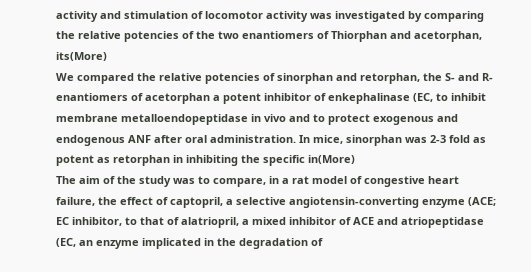activity and stimulation of locomotor activity was investigated by comparing the relative potencies of the two enantiomers of Thiorphan and acetorphan, its(More)
We compared the relative potencies of sinorphan and retorphan, the S- and R-enantiomers of acetorphan a potent inhibitor of enkephalinase (EC, to inhibit membrane metalloendopeptidase in vivo and to protect exogenous and endogenous ANF after oral administration. In mice, sinorphan was 2-3 fold as potent as retorphan in inhibiting the specific in(More)
The aim of the study was to compare, in a rat model of congestive heart failure, the effect of captopril, a selective angiotensin-converting enzyme (ACE; EC inhibitor, to that of alatriopril, a mixed inhibitor of ACE and atriopeptidase (EC, an enzyme implicated in the degradation of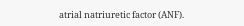atrial natriuretic factor (ANF).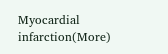Myocardial infarction(More)